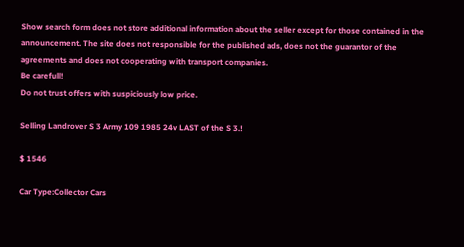Show search form does not store additional information about the seller except for those contained in the announcement. The site does not responsible for the published ads, does not the guarantor of the agreements and does not cooperating with transport companies.
Be carefull!
Do not trust offers with suspiciously low price.

Selling Landrover S 3 Army 109 1985 24v LAST of the S 3.!

$ 1546

Car Type:Collector Cars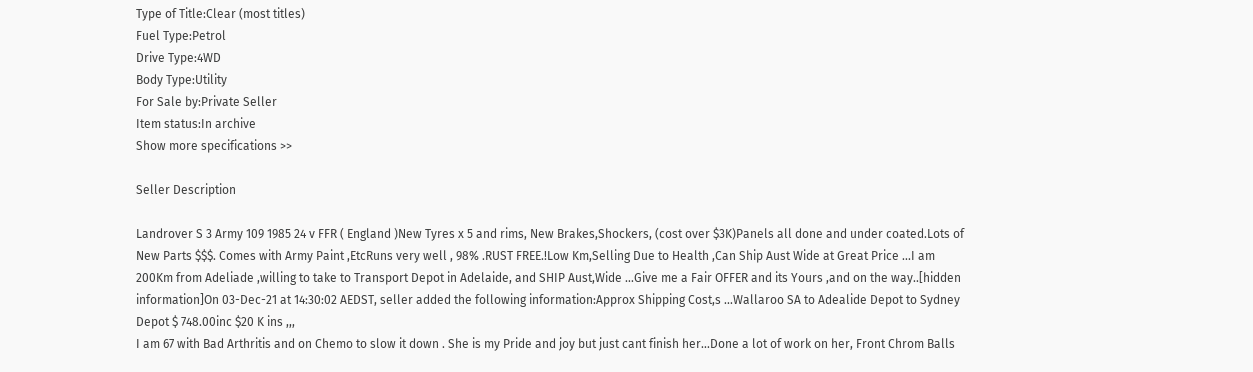Type of Title:Clear (most titles)
Fuel Type:Petrol
Drive Type:4WD
Body Type:Utility
For Sale by:Private Seller
Item status:In archive
Show more specifications >>

Seller Description

Landrover S 3 Army 109 1985 24 v FFR ( England )New Tyres x 5 and rims, New Brakes,Shockers, (cost over $3K)Panels all done and under coated.Lots of New Parts $$$. Comes with Army Paint ,EtcRuns very well , 98% .RUST FREE.!Low Km,Selling Due to Health ,Can Ship Aust Wide at Great Price ...I am 200Km from Adeliade ,willing to take to Transport Depot in Adelaide, and SHIP Aust,Wide ...Give me a Fair OFFER and its Yours ,and on the way..[hidden information]On 03-Dec-21 at 14:30:02 AEDST, seller added the following information:Approx Shipping Cost,s ...Wallaroo SA to Adealide Depot to Sydney Depot $ 748.00inc $20 K ins ,,,
I am 67 with Bad Arthritis and on Chemo to slow it down . She is my Pride and joy but just cant finish her...Done a lot of work on her, Front Chrom Balls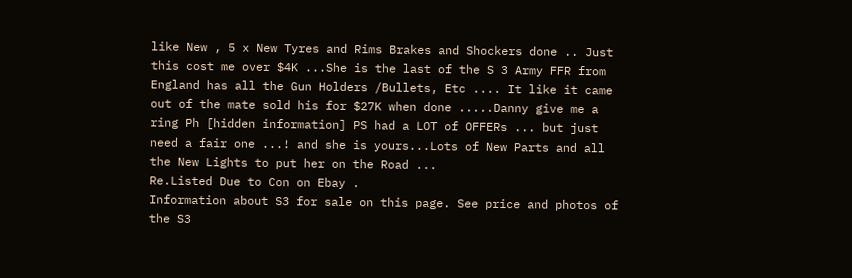like New , 5 x New Tyres and Rims Brakes and Shockers done .. Just this cost me over $4K ...She is the last of the S 3 Army FFR from England has all the Gun Holders /Bullets, Etc .... It like it came out of the mate sold his for $27K when done .....Danny give me a ring Ph [hidden information] PS had a LOT of OFFERs ... but just need a fair one ...! and she is yours...Lots of New Parts and all the New Lights to put her on the Road ...
Re.Listed Due to Con on Ebay .
Information about S3 for sale on this page. See price and photos of the S3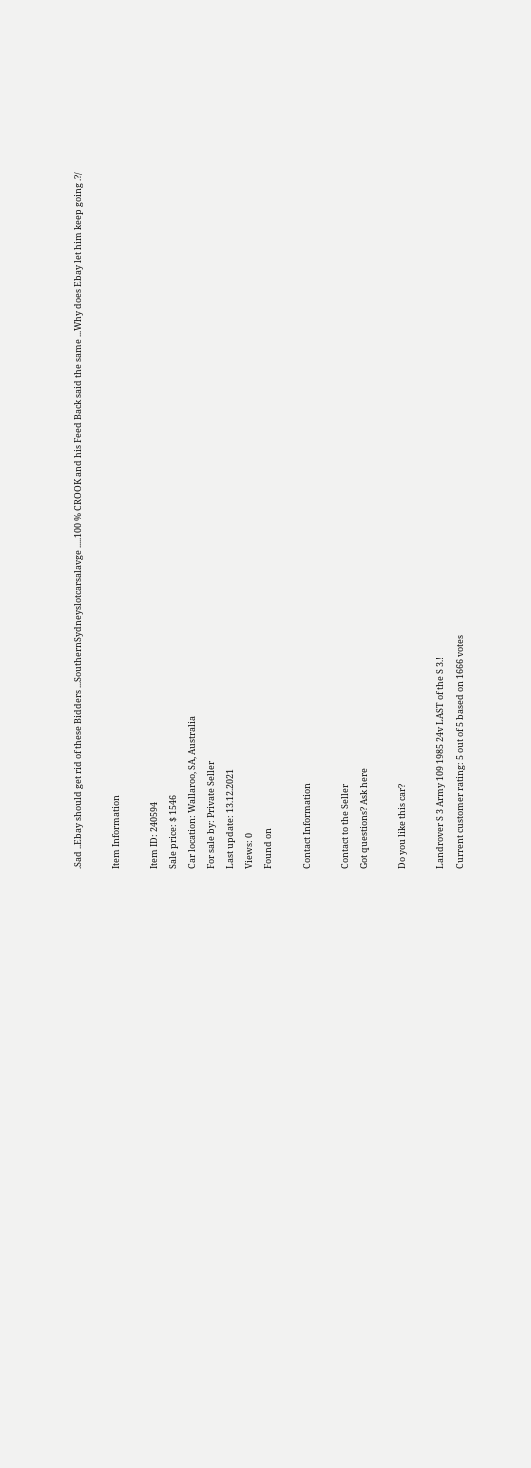.Sad ..Ebay should get rid of these Bidders ...SouthernSydneyslotcarsalavge .....100 % CROOK and his Feed Back said the same ...Why does Ebay let him keep going .?/

Item Information

Item ID: 240594
Sale price: $ 1546
Car location: Wallaroo, SA, Australia
For sale by: Private Seller
Last update: 13.12.2021
Views: 0
Found on

Contact Information

Contact to the Seller
Got questions? Ask here

Do you like this car?

Landrover S 3 Army 109 1985 24v LAST of the S 3.!
Current customer rating: 5 out of 5 based on 1666 votes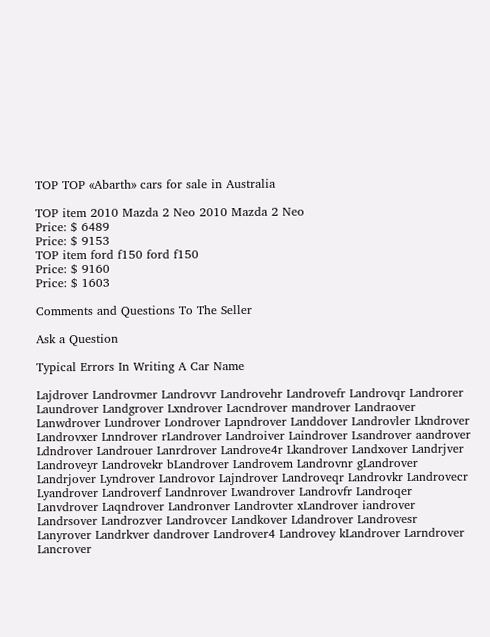TOP TOP «Abarth» cars for sale in Australia

TOP item 2010 Mazda 2 Neo 2010 Mazda 2 Neo
Price: $ 6489
Price: $ 9153
TOP item ford f150 ford f150
Price: $ 9160
Price: $ 1603

Comments and Questions To The Seller

Ask a Question

Typical Errors In Writing A Car Name

Lajdrover Landrovmer Landrovvr Landrovehr Landrovefr Landrovqr Landrorer Laundrover Landgrover Lxndrover Lacndrover mandrover Landraover Lanwdrover Lundrover Londrover Lapndrover Landdover Landrovler Lkndrover Landrovxer Lnndrover rLandrover Landroiver Laindrover Lsandrover aandrover Ldndrover Landrouer Lanrdrover Landrove4r Lkandrover Landxover Landrjver Landroveyr Landrovekr bLandrover Landrovem Landrovnr gLandrover Landrjover Lyndrover Landrovor Lajndrover Landroveqr Landrovkr Landrovecr Lyandrover Landroverf Landnrover Lwandrover Landrovfr Landroqer Lanvdrover Laqndrover Landronver Landrovter xLandrover iandrover Landrsover Landrozver Landrovcer Landkover Ldandrover Landrovesr Lanyrover Landrkver dandrover Landrover4 Landrovey kLandrover Larndrover Lancrover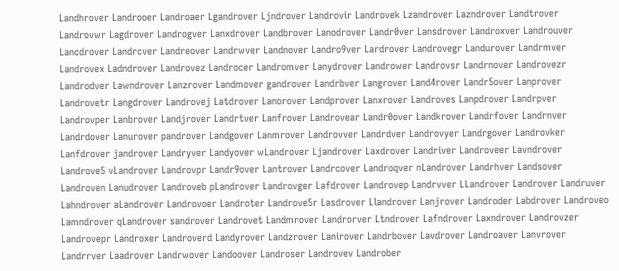Landhrover Landrooer Landroaer Lgandrover Ljndrover Landrovir Landrovek Lzandrover Lazndrover Landtrover Landrovwr Lagdrover Landrogver Lanxdrover Landbrover Lanodrover Landr0ver Lansdrover Landroxver Landrouver Lancdrover Landrcver Landreover Landrwver Landnover Landro9ver Lardrover Landrovegr Landurover Landrmver Landrovex Ladndrover Landrovez Landrocer Landromver Lanydrover Landrower Landrovsr Landrnover Landrovezr Landrodver Lawndrover Lanzrover Landmover gandrover Landrbver Langrover Land4rover Landr5over Lanprover Landrovetr Langdrover Landrovej Latdrover Lanorover Landprover Lanxrover Landroves Lanpdrover Landrpver Landrovper Lanbrover Landjrover Landrtver Lanfrover Landrovear Landr0over Landkrover Landrfover Landrnver Landrdover Lanurover pandrover Landgover Lanmrover Landrovver Landrdver Landrovyer Landrgover Landrovker Lanfdrover jandrover Landryver Landyover wLandrover Ljandrover Laxdrover Landriver Landroveer Lavndrover Landrove5 vLandrover Landrovpr Landr9over Lantrover Landrcover Landroqver nLandrover Landrhver Landsover Landroven Lanudrover Landroveb pLandrover Landrovger Lafdrover Landrovep Landrvver LLandrover Landrover Landruver Lahndrover aLandrover Landrovoer Landroter Landrove5r Lasdrover Llandrover Lanjrover Landroder Labdrover Landroveo Lamndrover qLandrover sandrover Landrovet Landmrover Landrorver Ltndrover Lafndrover Laxndrover Landrovzer Landrovepr Landroxer Landroverd Landyrover Landzrover Lanirover Landrbover Lavdrover Landroaver Lanvrover Landrrver Laadrover Landrwover Landoover Landroser Landrovev Landrober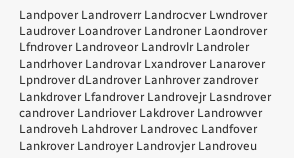Landpover Landroverr Landrocver Lwndrover Laudrover Loandrover Landroner Laondrover Lfndrover Landroveor Landrovlr Landroler Landrhover Landrovar Lxandrover Lanarover Lpndrover dLandrover Lanhrover zandrover Lankdrover Lfandrover Landrovejr Lasndrover candrover Landriover Lakdrover Landrowver Landroveh Lahdrover Landrovec Landfover Lankrover Landroyer Landrovjer Landroveu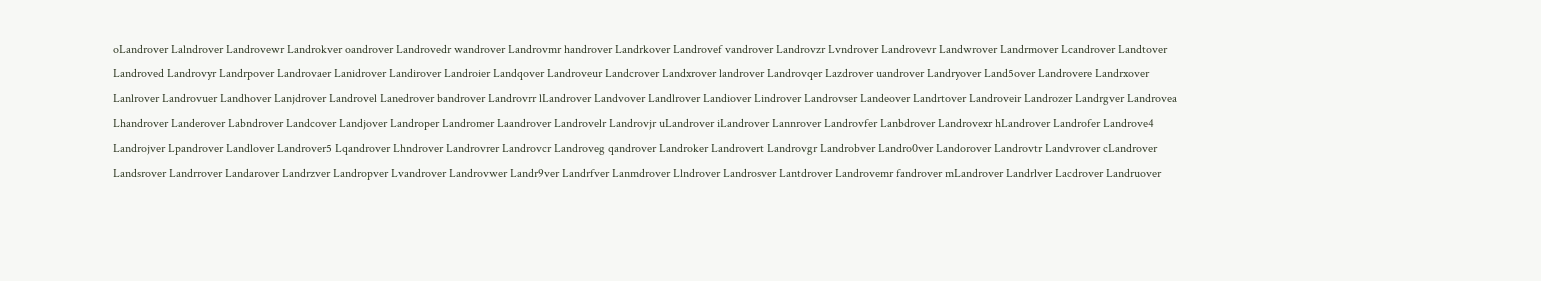oLandrover Lalndrover Landrovewr Landrokver oandrover Landrovedr wandrover Landrovmr handrover Landrkover Landrovef vandrover Landrovzr Lvndrover Landrovevr Landwrover Landrmover Lcandrover Landtover Landroved Landrovyr Landrpover Landrovaer Lanidrover Landirover Landroier Landqover Landroveur Landcrover Landxrover landrover Landrovqer Lazdrover uandrover Landryover Land5over Landrovere Landrxover Lanlrover Landrovuer Landhover Lanjdrover Landrovel Lanedrover bandrover Landrovrr lLandrover Landvover Landlrover Landiover Lindrover Landrovser Landeover Landrtover Landroveir Landrozer Landrgver Landrovea Lhandrover Landerover Labndrover Landcover Landjover Landroper Landromer Laandrover Landrovelr Landrovjr uLandrover iLandrover Lannrover Landrovfer Lanbdrover Landrovexr hLandrover Landrofer Landrove4 Landrojver Lpandrover Landlover Landrover5 Lqandrover Lhndrover Landrovrer Landrovcr Landroveg qandrover Landroker Landrovert Landrovgr Landrobver Landro0ver Landorover Landrovtr Landvrover cLandrover Landsrover Landrrover Landarover Landrzver Landropver Lvandrover Landrovwer Landr9ver Landrfver Lanmdrover Llndrover Landrosver Lantdrover Landrovemr fandrover mLandrover Landrlver Lacdrover Landruover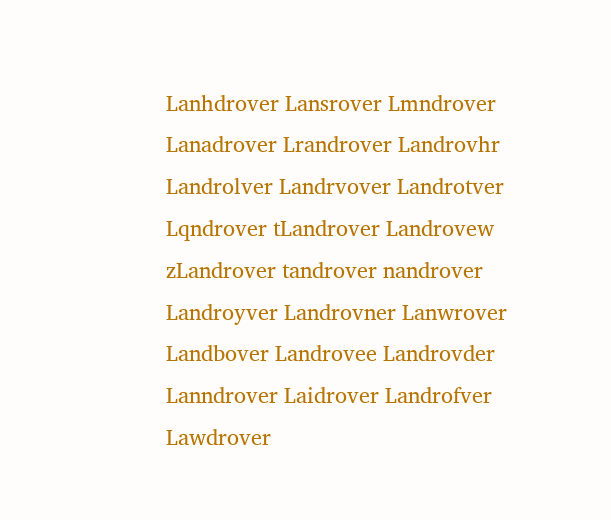Lanhdrover Lansrover Lmndrover Lanadrover Lrandrover Landrovhr Landrolver Landrvover Landrotver Lqndrover tLandrover Landrovew zLandrover tandrover nandrover Landroyver Landrovner Lanwrover Landbover Landrovee Landrovder Lanndrover Laidrover Landrofver Lawdrover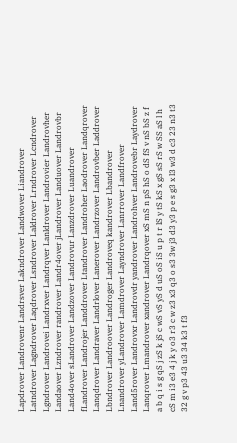Lapdrover Landrovenr Landrsver Lakndrover Landwover Liandrover Latndrover Lagndrover Laqdrover Lsndrover Laldrover Lrndrover Lcndrover Lgndrover Landrovei Landrxver Landrqver Lanldrover Landrovier Landrovher Landaover Lzndrover randrover Landr4over jLandrover Landuover Landrovbr Land4over sLandrover Landzover Landrovur Lanzdrover Luandrover fLandrover Landrojer Landdrover Ltandrover Landroher Laodrover Landqrover Lanqdrover Landraver Landrlover Lanerover Landrzover Landrovber Laddrover Lbndrover Landroover Landroger Landroveq kandrover Lbandrover Lnandrover yLandrover Lamdrover Layndrover Lanrrover Landfrover Land5rover Landrovxr Landrovdr yandrover Landrohver Landrovebr Laydrover Lanqrover Lmandrover xandrover Landrqover xS mS n pS hS o dS fS v nS bS z f a b q i s g qS j zS k jS c wS vS yS d uS oS iS u p t r lS y tS kS x gS sS rS w SS aS l h cS m i3 e3 4 j k y o3 r3 c w z3 x3 q3 o s3 3w j3 d3 y3 p e s g3 x l3 w3 d c3 23 n3 t3 32 g v p3 43 u3 34 k3 t f3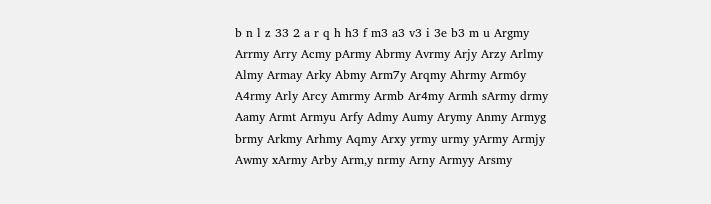b n l z 33 2 a r q h h3 f m3 a3 v3 i 3e b3 m u Argmy Arrmy Arry Acmy pArmy Abrmy Avrmy Arjy Arzy Arlmy Almy Armay Arky Abmy Arm7y Arqmy Ahrmy Arm6y A4rmy Arly Arcy Amrmy Armb Ar4my Armh sArmy drmy Aamy Armt Armyu Arfy Admy Aumy Arymy Anmy Armyg brmy Arkmy Arhmy Aqmy Arxy yrmy urmy yArmy Armjy Awmy xArmy Arby Arm,y nrmy Arny Armyy Arsmy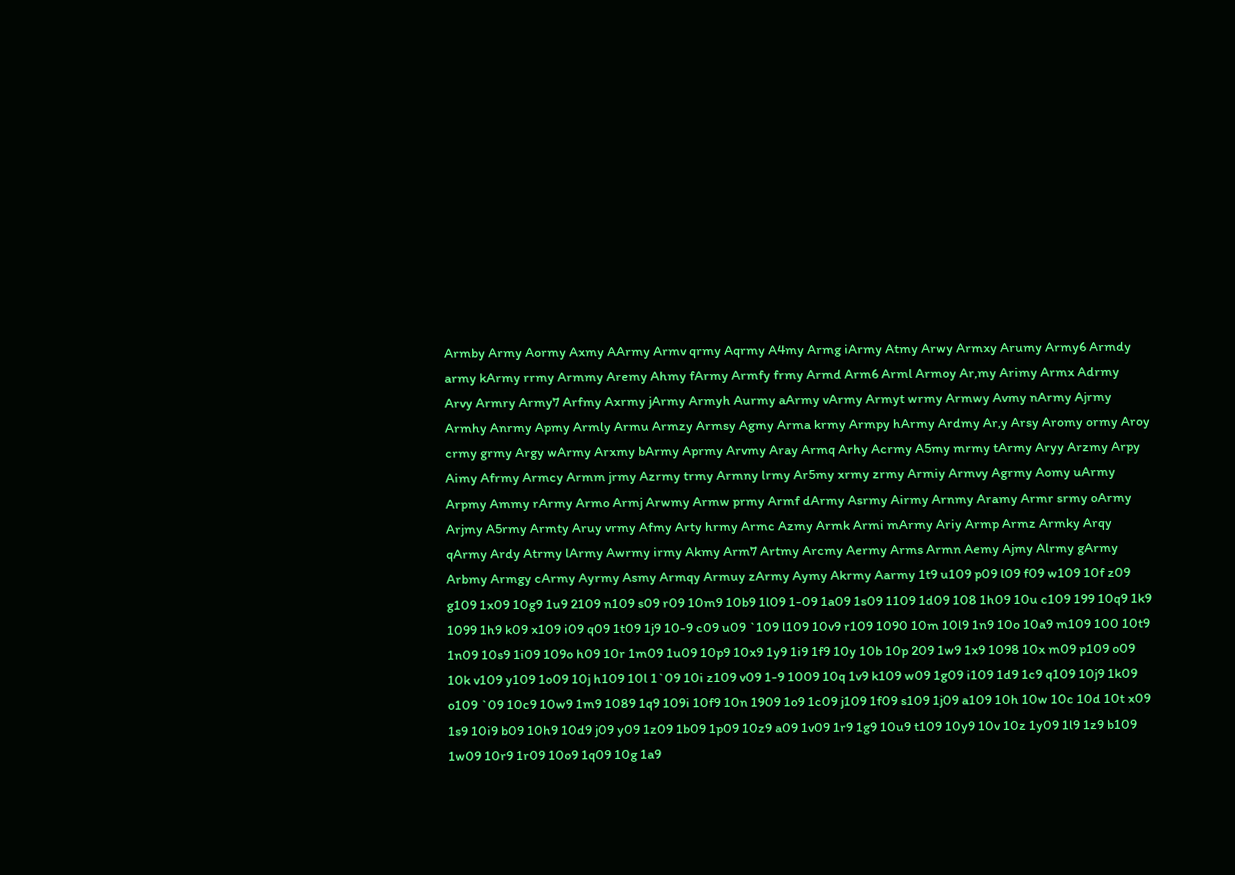Armby Army Aormy Axmy AArmy Armv qrmy Aqrmy A4my Armg iArmy Atmy Arwy Armxy Arumy Army6 Armdy army kArmy rrmy Armmy Aremy Ahmy fArmy Armfy frmy Armd Arm6 Arml Armoy Ar,my Arimy Armx Adrmy Arvy Armry Army7 Arfmy Axrmy jArmy Armyh Aurmy aArmy vArmy Armyt wrmy Armwy Avmy nArmy Ajrmy Armhy Anrmy Apmy Armly Armu Armzy Armsy Agmy Arma krmy Armpy hArmy Ardmy Ar,y Arsy Aromy ormy Aroy crmy grmy Argy wArmy Arxmy bArmy Aprmy Arvmy Aray Armq Arhy Acrmy A5my mrmy tArmy Aryy Arzmy Arpy Aimy Afrmy Armcy Armm jrmy Azrmy trmy Armny lrmy Ar5my xrmy zrmy Armiy Armvy Agrmy Aomy uArmy Arpmy Ammy rArmy Armo Armj Arwmy Armw prmy Armf dArmy Asrmy Airmy Arnmy Aramy Armr srmy oArmy Arjmy A5rmy Armty Aruy vrmy Afmy Arty hrmy Armc Azmy Armk Armi mArmy Ariy Armp Armz Armky Arqy qArmy Ardy Atrmy lArmy Awrmy irmy Akmy Arm7 Artmy Arcmy Aermy Arms Armn Aemy Ajmy Alrmy gArmy Arbmy Armgy cArmy Ayrmy Asmy Armqy Armuy zArmy Aymy Akrmy Aarmy 1t9 u109 p09 l09 f09 w109 10f z09 g109 1x09 10g9 1u9 2109 n109 s09 r09 10m9 10b9 1l09 1-09 1a09 1s09 1109 1d09 108 1h09 10u c109 199 10q9 1k9 1099 1h9 k09 x109 i09 q09 1t09 1j9 10-9 c09 u09 `109 l109 10v9 r109 1090 10m 10l9 1n9 10o 10a9 m109 100 10t9 1n09 10s9 1i09 109o h09 10r 1m09 1u09 10p9 10x9 1y9 1i9 1f9 10y 10b 10p 209 1w9 1x9 1098 10x m09 p109 o09 10k v109 y109 1o09 10j h109 10l 1`09 10i z109 v09 1-9 1009 10q 1v9 k109 w09 1g09 i109 1d9 1c9 q109 10j9 1k09 o109 `09 10c9 10w9 1m9 1089 1q9 109i 10f9 10n 1909 1o9 1c09 j109 1f09 s109 1j09 a109 10h 10w 10c 10d 10t x09 1s9 10i9 b09 10h9 10d9 j09 y09 1z09 1b09 1p09 10z9 a09 1v09 1r9 1g9 10u9 t109 10y9 10v 10z 1y09 1l9 1z9 b109 1w09 10r9 1r09 10o9 1q09 10g 1a9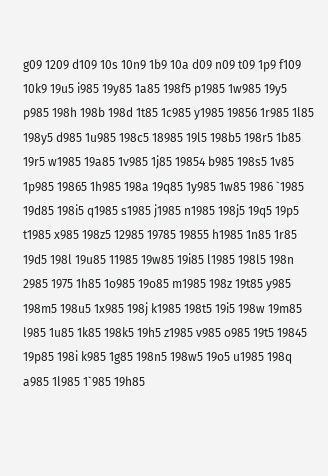g09 1209 d109 10s 10n9 1b9 10a d09 n09 t09 1p9 f109 10k9 19u5 i985 19y85 1a85 198f5 p1985 1w985 19y5 p985 198h 198b 198d 1t85 1c985 y1985 19856 1r985 1l85 198y5 d985 1u985 198c5 18985 19l5 198b5 198r5 1b85 19r5 w1985 19a85 1v985 1j85 19854 b985 198s5 1v85 1p985 19865 1h985 198a 19q85 1y985 1w85 1986 `1985 19d85 198i5 q1985 s1985 j1985 n1985 198j5 19q5 19p5 t1985 x985 198z5 12985 19785 19855 h1985 1n85 1r85 19d5 198l 19u85 11985 19w85 19i85 l1985 198l5 198n 2985 1975 1h85 1o985 19o85 m1985 198z 19t85 y985 198m5 198u5 1x985 198j k1985 198t5 19i5 198w 19m85 l985 1u85 1k85 198k5 19h5 z1985 v985 o985 19t5 19845 19p85 198i k985 1g85 198n5 198w5 19o5 u1985 198q a985 1l985 1`985 19h85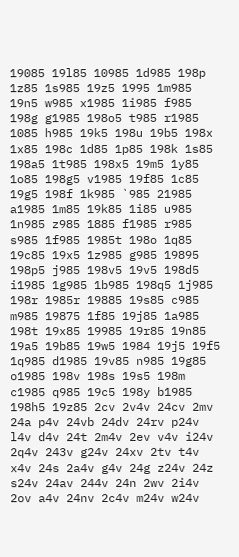19085 19l85 10985 1d985 198p 1z85 1s985 19z5 1995 1m985 19n5 w985 x1985 1i985 f985 198g g1985 198o5 t985 r1985 1085 h985 19k5 198u 19b5 198x 1x85 198c 1d85 1p85 198k 1s85 198a5 1t985 198x5 19m5 1y85 1o85 198g5 v1985 19f85 1c85 19g5 198f 1k985 `985 21985 a1985 1m85 19k85 1i85 u985 1n985 z985 1885 f1985 r985 s985 1f985 1985t 198o 1q85 19c85 19x5 1z985 g985 19895 198p5 j985 198v5 19v5 198d5 i1985 1g985 1b985 198q5 1j985 198r 1985r 19885 19s85 c985 m985 19875 1f85 19j85 1a985 198t 19x85 19985 19r85 19n85 19a5 19b85 19w5 1984 19j5 19f5 1q985 d1985 19v85 n985 19g85 o1985 198v 198s 19s5 198m c1985 q985 19c5 198y b1985 198h5 19z85 2cv 2v4v 24cv 2mv 24a p4v 24vb 24dv 24rv p24v l4v d4v 24t 2m4v 2ev v4v i24v 2q4v 243v g24v 24xv 2tv t4v x4v 24s 2a4v g4v 24g z24v 24z s24v 24av 244v 24n 2wv 2i4v 2ov a4v 24nv 2c4v m24v w24v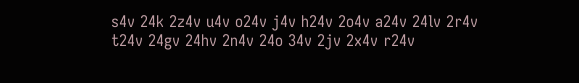s4v 24k 2z4v u4v o24v j4v h24v 2o4v a24v 24lv 2r4v t24v 24gv 24hv 2n4v 24o 34v 2jv 2x4v r24v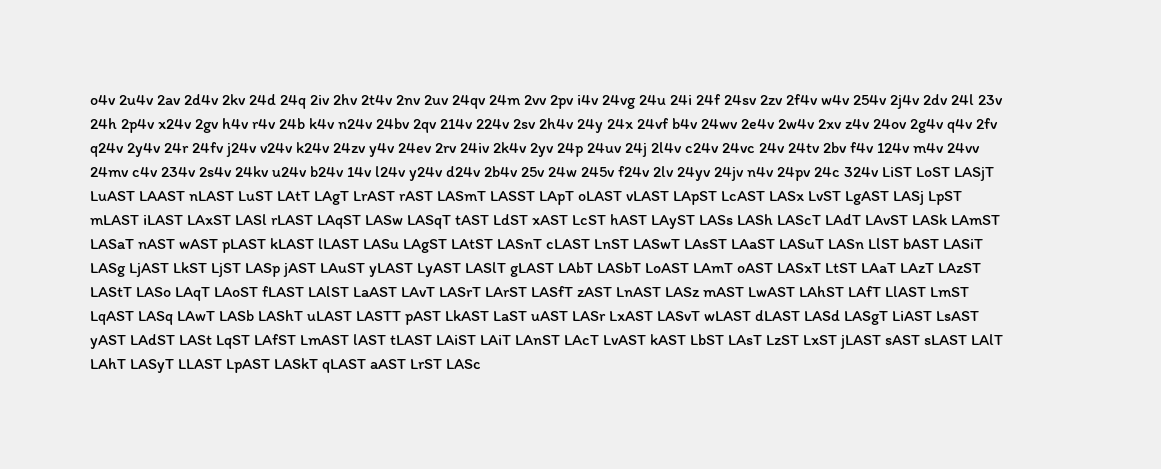o4v 2u4v 2av 2d4v 2kv 24d 24q 2iv 2hv 2t4v 2nv 2uv 24qv 24m 2vv 2pv i4v 24vg 24u 24i 24f 24sv 2zv 2f4v w4v 254v 2j4v 2dv 24l 23v 24h 2p4v x24v 2gv h4v r4v 24b k4v n24v 24bv 2qv 214v 224v 2sv 2h4v 24y 24x 24vf b4v 24wv 2e4v 2w4v 2xv z4v 24ov 2g4v q4v 2fv q24v 2y4v 24r 24fv j24v v24v k24v 24zv y4v 24ev 2rv 24iv 2k4v 2yv 24p 24uv 24j 2l4v c24v 24vc 24v 24tv 2bv f4v 124v m4v 24vv 24mv c4v 234v 2s4v 24kv u24v b24v 14v l24v y24v d24v 2b4v 25v 24w 245v f24v 2lv 24yv 24jv n4v 24pv 24c 324v LiST LoST LASjT LuAST LAAST nLAST LuST LAtT LAgT LrAST rAST LASmT LASST LApT oLAST vLAST LApST LcAST LASx LvST LgAST LASj LpST mLAST iLAST LAxST LASl rLAST LAqST LASw LASqT tAST LdST xAST LcST hAST LAyST LASs LASh LAScT LAdT LAvST LASk LAmST LASaT nAST wAST pLAST kLAST lLAST LASu LAgST LAtST LASnT cLAST LnST LASwT LAsST LAaST LASuT LASn LlST bAST LASiT LASg LjAST LkST LjST LASp jAST LAuST yLAST LyAST LASlT gLAST LAbT LASbT LoAST LAmT oAST LASxT LtST LAaT LAzT LAzST LAStT LASo LAqT LAoST fLAST LAlST LaAST LAvT LASrT LArST LASfT zAST LnAST LASz mAST LwAST LAhST LAfT LlAST LmST LqAST LASq LAwT LASb LAShT uLAST LASTT pAST LkAST LaST uAST LASr LxAST LASvT wLAST dLAST LASd LASgT LiAST LsAST yAST LAdST LASt LqST LAfST LmAST lAST tLAST LAiST LAiT LAnST LAcT LvAST kAST LbST LAsT LzST LxST jLAST sAST sLAST LAlT LAhT LASyT LLAST LpAST LASkT qLAST aAST LrST LASc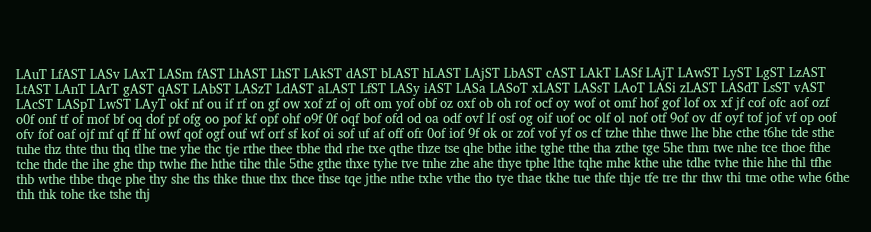LAuT LfAST LASv LAxT LASm fAST LhAST LhST LAkST dAST bLAST hLAST LAjST LbAST cAST LAkT LASf LAjT LAwST LyST LgST LzAST LtAST LAnT LArT gAST qAST LAbST LASzT LdAST aLAST LfST LASy iAST LASa LASoT xLAST LASsT LAoT LASi zLAST LASdT LsST vAST LAcST LASpT LwST LAyT okf nf ou if rf on gf ow xof zf oj oft om yof obf oz oxf ob oh rof ocf oy wof ot omf hof gof lof ox xf jf cof ofc aof ozf o0f onf tf of mof bf oq dof pf ofg oo pof kf opf ohf o9f 0f oqf bof ofd od oa odf ovf lf osf og oif uof oc olf ol nof otf 9of ov df oyf tof jof vf op oof ofv fof oaf ojf mf qf ff hf owf qof ogf ouf wf orf sf kof oi sof uf af off ofr 0of iof 9f ok or zof vof yf os cf tzhe thhe thwe lhe bhe cthe t6he tde sthe tuhe thz thte thu thq tlhe tne yhe thc tje rthe thee tbhe thd rhe txe qthe thze tse qhe bthe ithe tghe tthe tha zthe tge 5he thm twe nhe tce thoe fthe tche thde the ihe ghe thp twhe fhe hthe tihe thle 5the gthe thxe tyhe tve tnhe zhe ahe thye tphe lthe tqhe mhe kthe uhe tdhe tvhe thie hhe thl tfhe thb wthe thbe thqe phe thy she ths thke thue thx thce thse tqe jthe nthe txhe vthe tho tye thae tkhe tue thfe thje tfe tre thr thw thi tme othe whe 6the thh thk tohe tke tshe thj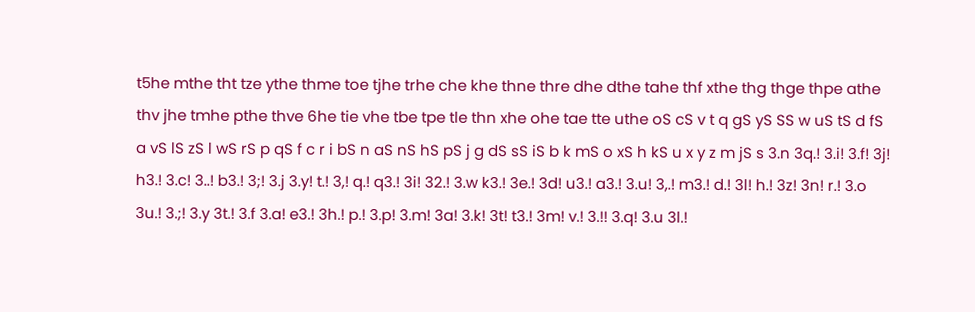t5he mthe tht tze ythe thme toe tjhe trhe che khe thne thre dhe dthe tahe thf xthe thg thge thpe athe thv jhe tmhe pthe thve 6he tie vhe tbe tpe tle thn xhe ohe tae tte uthe oS cS v t q gS yS SS w uS tS d fS a vS lS zS l wS rS p qS f c r i bS n aS nS hS pS j g dS sS iS b k mS o xS h kS u x y z m jS s 3.n 3q.! 3.i! 3.f! 3j! h3.! 3.c! 3..! b3.! 3;! 3.j 3.y! t.! 3,! q.! q3.! 3i! 32.! 3.w k3.! 3e.! 3d! u3.! a3.! 3.u! 3,.! m3.! d.! 3l! h.! 3z! 3n! r.! 3.o 3u.! 3.;! 3.y 3t.! 3.f 3.a! e3.! 3h.! p.! 3.p! 3.m! 3a! 3.k! 3t! t3.! 3m! v.! 3.!! 3.q! 3.u 3l.!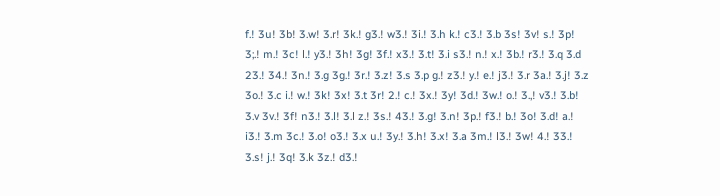f.! 3u! 3b! 3.w! 3.r! 3k.! g3.! w3.! 3i.! 3.h k.! c3.! 3.b 3s! 3v! s.! 3p! 3;.! m.! 3c! l.! y3.! 3h! 3g! 3f.! x3.! 3.t! 3.i s3.! n.! x.! 3b.! r3.! 3.q 3.d 23.! 34.! 3n.! 3.g 3g.! 3r.! 3.z! 3.s 3.p g.! z3.! y.! e.! j3.! 3.r 3a.! 3.j! 3.z 3o.! 3.c i.! w.! 3k! 3x! 3.t 3r! 2.! c.! 3x.! 3y! 3d.! 3w.! o.! 3.,! v3.! 3.b! 3.v 3v.! 3f! n3.! 3.l! 3.l z.! 3s.! 43.! 3.g! 3.n! 3p.! f3.! b.! 3o! 3.d! a.! i3.! 3.m 3c.! 3.o! o3.! 3.x u.! 3y.! 3.h! 3.x! 3.a 3m.! l3.! 3w! 4.! 33.! 3.s! j.! 3q! 3.k 3z.! d3.!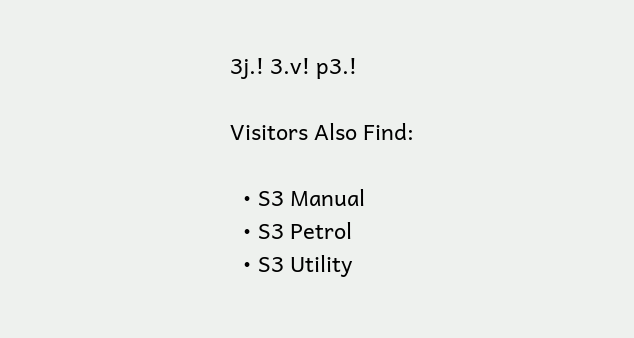3j.! 3.v! p3.!

Visitors Also Find:

  • S3 Manual
  • S3 Petrol
  • S3 Utility